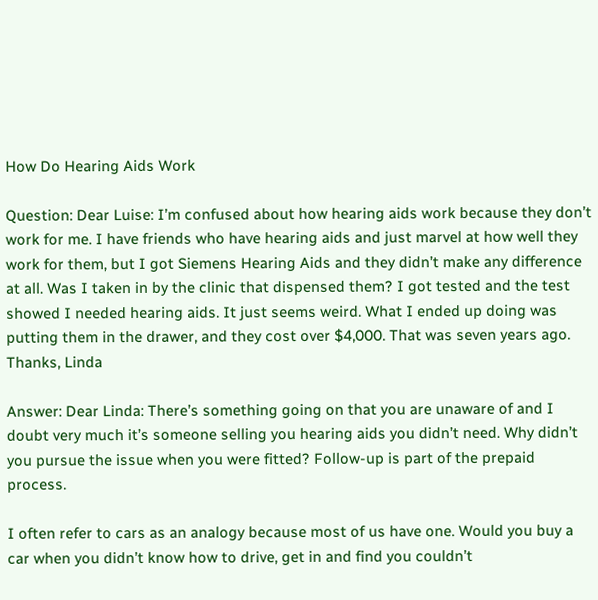How Do Hearing Aids Work

Question: Dear Luise: I’m confused about how hearing aids work because they don’t work for me. I have friends who have hearing aids and just marvel at how well they work for them, but I got Siemens Hearing Aids and they didn’t make any difference at all. Was I taken in by the clinic that dispensed them? I got tested and the test showed I needed hearing aids. It just seems weird. What I ended up doing was putting them in the drawer, and they cost over $4,000. That was seven years ago. Thanks, Linda

Answer: Dear Linda: There’s something going on that you are unaware of and I doubt very much it’s someone selling you hearing aids you didn’t need. Why didn’t you pursue the issue when you were fitted? Follow-up is part of the prepaid process.

I often refer to cars as an analogy because most of us have one. Would you buy a car when you didn’t know how to drive, get in and find you couldn’t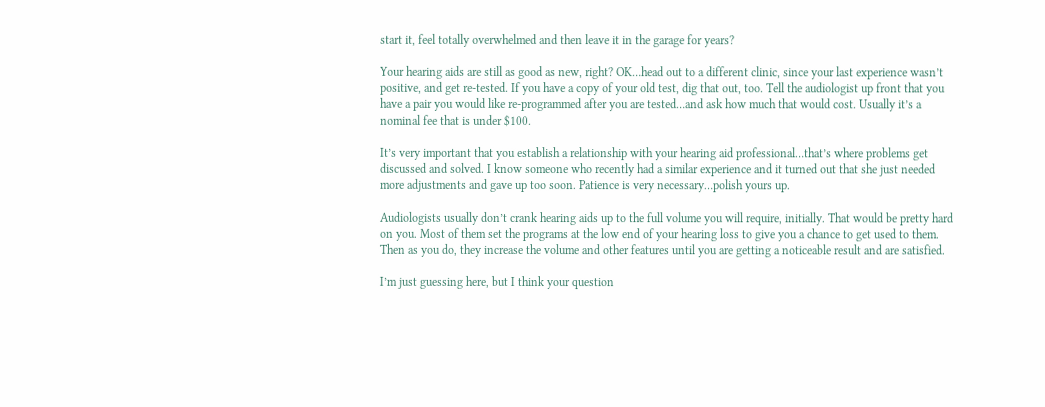start it, feel totally overwhelmed and then leave it in the garage for years?

Your hearing aids are still as good as new, right? OK…head out to a different clinic, since your last experience wasn’t positive, and get re-tested. If you have a copy of your old test, dig that out, too. Tell the audiologist up front that you have a pair you would like re-programmed after you are tested…and ask how much that would cost. Usually it’s a nominal fee that is under $100.

It’s very important that you establish a relationship with your hearing aid professional…that’s where problems get discussed and solved. I know someone who recently had a similar experience and it turned out that she just needed more adjustments and gave up too soon. Patience is very necessary…polish yours up.

Audiologists usually don’t crank hearing aids up to the full volume you will require, initially. That would be pretty hard on you. Most of them set the programs at the low end of your hearing loss to give you a chance to get used to them. Then as you do, they increase the volume and other features until you are getting a noticeable result and are satisfied.

I’m just guessing here, but I think your question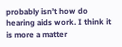probably isn’t how do hearing aids work. I think it is more a matter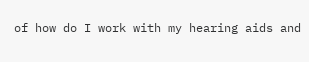of how do I work with my hearing aids and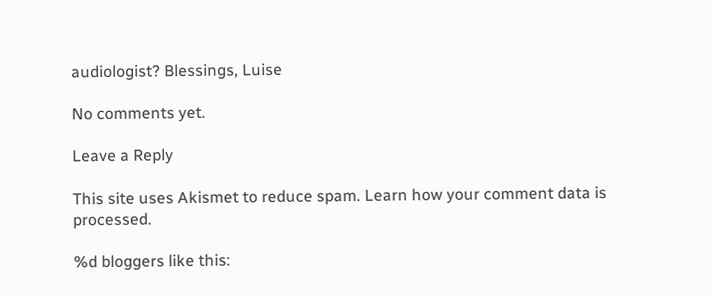audiologist? Blessings, Luise

No comments yet.

Leave a Reply

This site uses Akismet to reduce spam. Learn how your comment data is processed.

%d bloggers like this: